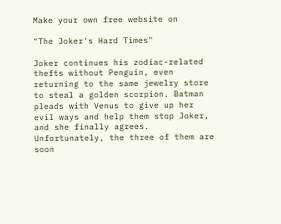Make your own free website on

"The Joker's Hard Times"

Joker continues his zodiac-related thefts without Penguin, even returning to the same jewelry store to steal a golden scorpion. Batman pleads with Venus to give up her evil ways and help them stop Joker, and she finally agrees. Unfortunately, the three of them are soon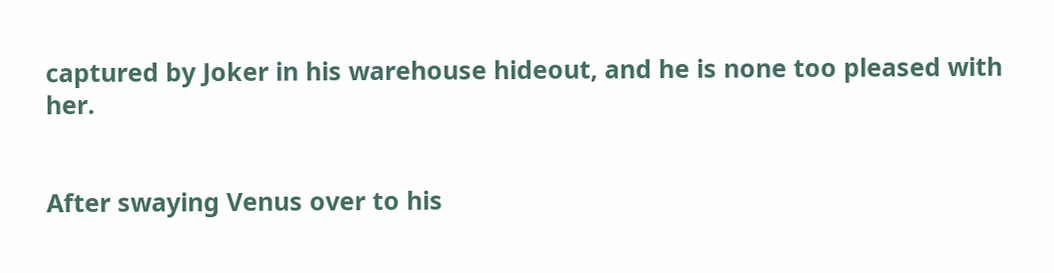captured by Joker in his warehouse hideout, and he is none too pleased with her.


After swaying Venus over to his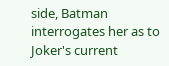side, Batman interrogates her as to Joker's current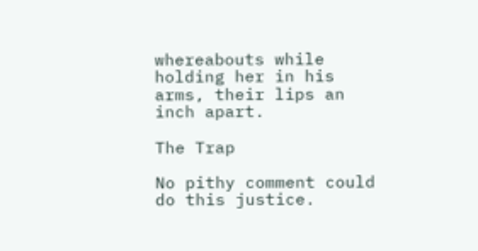whereabouts while holding her in his arms, their lips an inch apart.

The Trap

No pithy comment could do this justice.